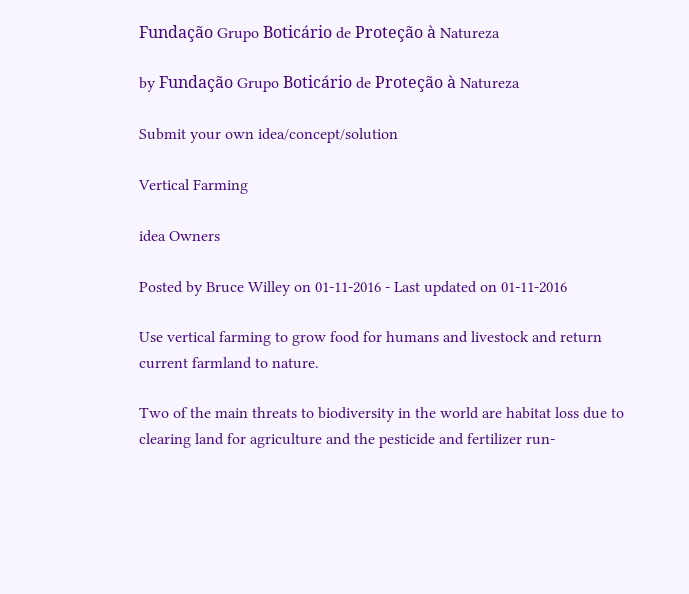Fundação Grupo Boticário de Proteção à Natureza

by Fundação Grupo Boticário de Proteção à Natureza

Submit your own idea/concept/solution

Vertical Farming

idea Owners

Posted by Bruce Willey on 01-11-2016 - Last updated on 01-11-2016

Use vertical farming to grow food for humans and livestock and return current farmland to nature.

Two of the main threats to biodiversity in the world are habitat loss due to clearing land for agriculture and the pesticide and fertilizer run-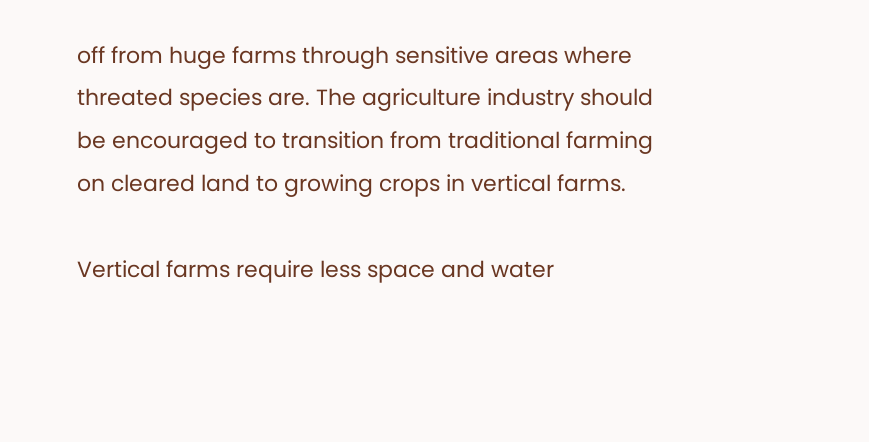off from huge farms through sensitive areas where threated species are. The agriculture industry should be encouraged to transition from traditional farming on cleared land to growing crops in vertical farms.

Vertical farms require less space and water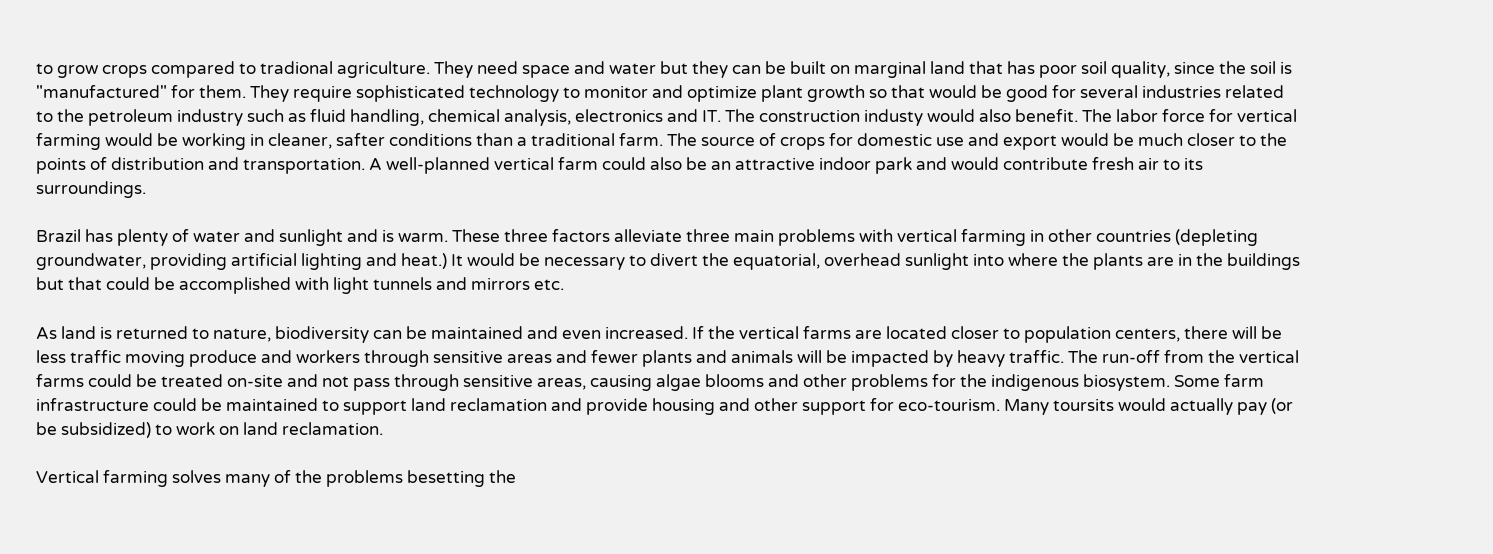to grow crops compared to tradional agriculture. They need space and water but they can be built on marginal land that has poor soil quality, since the soil is "manufactured" for them. They require sophisticated technology to monitor and optimize plant growth so that would be good for several industries related to the petroleum industry such as fluid handling, chemical analysis, electronics and IT. The construction industy would also benefit. The labor force for vertical farming would be working in cleaner, safter conditions than a traditional farm. The source of crops for domestic use and export would be much closer to the points of distribution and transportation. A well-planned vertical farm could also be an attractive indoor park and would contribute fresh air to its surroundings.

Brazil has plenty of water and sunlight and is warm. These three factors alleviate three main problems with vertical farming in other countries (depleting groundwater, providing artificial lighting and heat.) It would be necessary to divert the equatorial, overhead sunlight into where the plants are in the buildings but that could be accomplished with light tunnels and mirrors etc.

As land is returned to nature, biodiversity can be maintained and even increased. If the vertical farms are located closer to population centers, there will be less traffic moving produce and workers through sensitive areas and fewer plants and animals will be impacted by heavy traffic. The run-off from the vertical farms could be treated on-site and not pass through sensitive areas, causing algae blooms and other problems for the indigenous biosystem. Some farm infrastructure could be maintained to support land reclamation and provide housing and other support for eco-tourism. Many toursits would actually pay (or be subsidized) to work on land reclamation.

Vertical farming solves many of the problems besetting the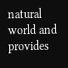natural world and provides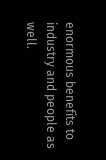enormous benefits to industry and people as well.